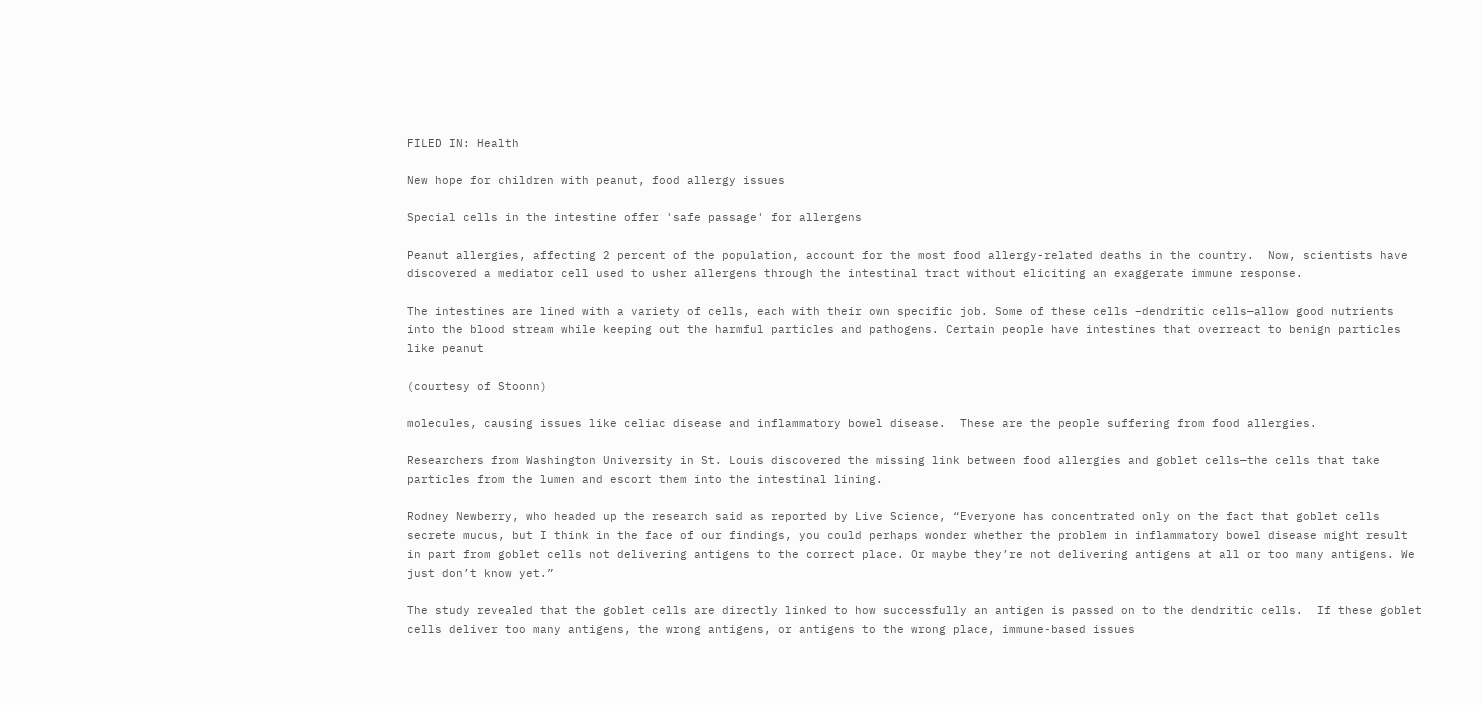FILED IN: Health

New hope for children with peanut, food allergy issues

Special cells in the intestine offer 'safe passage' for allergens

Peanut allergies, affecting 2 percent of the population, account for the most food allergy-related deaths in the country.  Now, scientists have discovered a mediator cell used to usher allergens through the intestinal tract without eliciting an exaggerate immune response.

The intestines are lined with a variety of cells, each with their own specific job. Some of these cells –dendritic cells—allow good nutrients into the blood stream while keeping out the harmful particles and pathogens. Certain people have intestines that overreact to benign particles like peanut

(courtesy of Stoonn)

molecules, causing issues like celiac disease and inflammatory bowel disease.  These are the people suffering from food allergies.

Researchers from Washington University in St. Louis discovered the missing link between food allergies and goblet cells—the cells that take particles from the lumen and escort them into the intestinal lining.

Rodney Newberry, who headed up the research said as reported by Live Science, “Everyone has concentrated only on the fact that goblet cells secrete mucus, but I think in the face of our findings, you could perhaps wonder whether the problem in inflammatory bowel disease might result in part from goblet cells not delivering antigens to the correct place. Or maybe they’re not delivering antigens at all or too many antigens. We just don’t know yet.”

The study revealed that the goblet cells are directly linked to how successfully an antigen is passed on to the dendritic cells.  If these goblet cells deliver too many antigens, the wrong antigens, or antigens to the wrong place, immune-based issues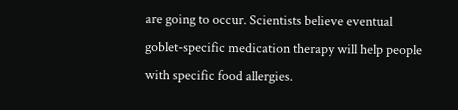are going to occur. Scientists believe eventual goblet-specific medication therapy will help people with specific food allergies.